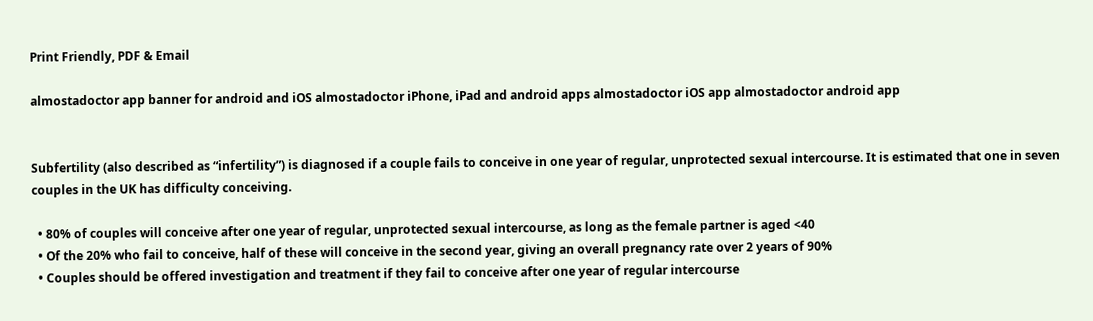Print Friendly, PDF & Email

almostadoctor app banner for android and iOS almostadoctor iPhone, iPad and android apps almostadoctor iOS app almostadoctor android app


Subfertility (also described as “infertility”) is diagnosed if a couple fails to conceive in one year of regular, unprotected sexual intercourse. It is estimated that one in seven couples in the UK has difficulty conceiving.

  • 80% of couples will conceive after one year of regular, unprotected sexual intercourse, as long as the female partner is aged <40
  • Of the 20% who fail to conceive, half of these will conceive in the second year, giving an overall pregnancy rate over 2 years of 90%
  • Couples should be offered investigation and treatment if they fail to conceive after one year of regular intercourse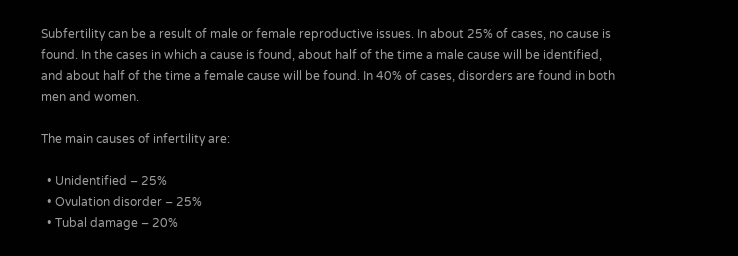Subfertility can be a result of male or female reproductive issues. In about 25% of cases, no cause is found. In the cases in which a cause is found, about half of the time a male cause will be identified, and about half of the time a female cause will be found. In 40% of cases, disorders are found in both men and women.

The main causes of infertility are:

  • Unidentified – 25%
  • Ovulation disorder – 25%
  • Tubal damage – 20%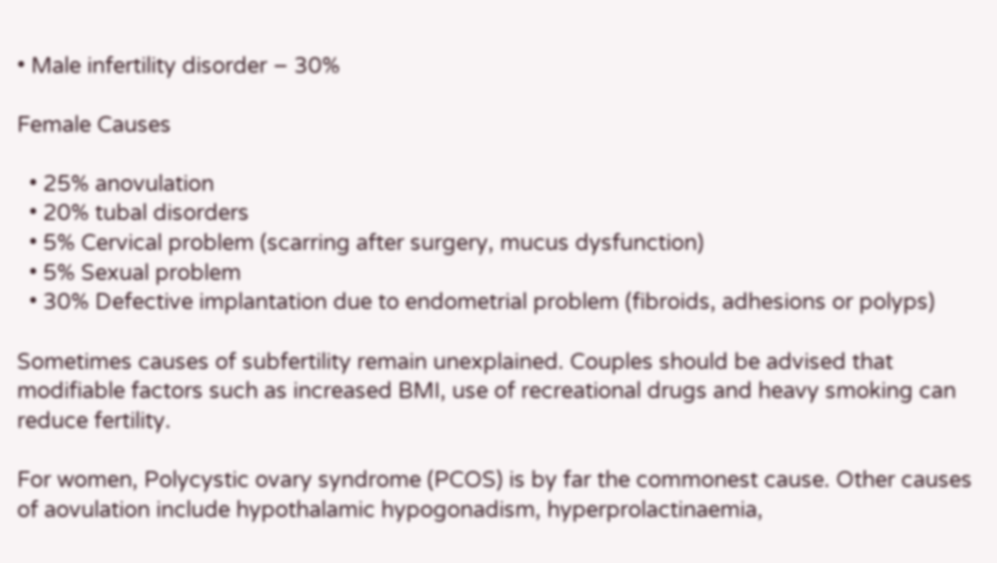• Male infertility disorder – 30%

Female Causes

  • 25% anovulation
  • 20% tubal disorders
  • 5% Cervical problem (scarring after surgery, mucus dysfunction)
  • 5% Sexual problem
  • 30% Defective implantation due to endometrial problem (fibroids, adhesions or polyps)

Sometimes causes of subfertility remain unexplained. Couples should be advised that modifiable factors such as increased BMI, use of recreational drugs and heavy smoking can reduce fertility.

For women, Polycystic ovary syndrome (PCOS) is by far the commonest cause. Other causes of aovulation include hypothalamic hypogonadism, hyperprolactinaemia,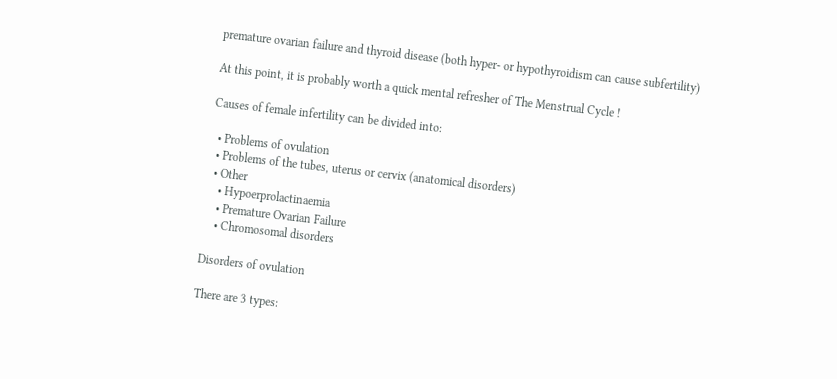premature ovarian failure and thyroid disease (both hyper- or hypothyroidism can cause subfertility)

At this point, it is probably worth a quick mental refresher of The Menstrual Cycle !

Causes of female infertility can be divided into:

  • Problems of ovulation
  • Problems of the tubes, uterus or cervix (anatomical disorders)
  • Other
    • Hypoerprolactinaemia
    • Premature Ovarian Failure
    • Chromosomal disorders

Disorders of ovulation

There are 3 types: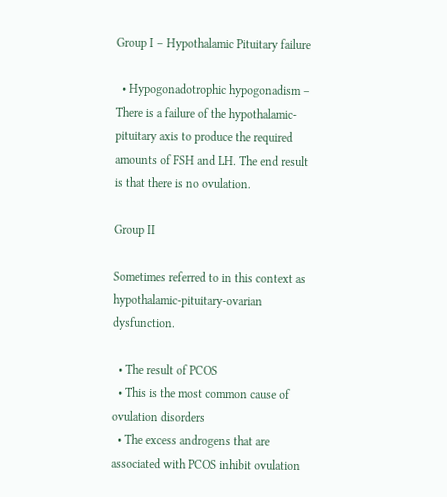Group I – Hypothalamic Pituitary failure

  • Hypogonadotrophic hypogonadism – There is a failure of the hypothalamic-pituitary axis to produce the required amounts of FSH and LH. The end result is that there is no ovulation.

Group II

Sometimes referred to in this context as hypothalamic-pituitary-ovarian dysfunction.

  • The result of PCOS
  • This is the most common cause of ovulation disorders
  • The excess androgens that are associated with PCOS inhibit ovulation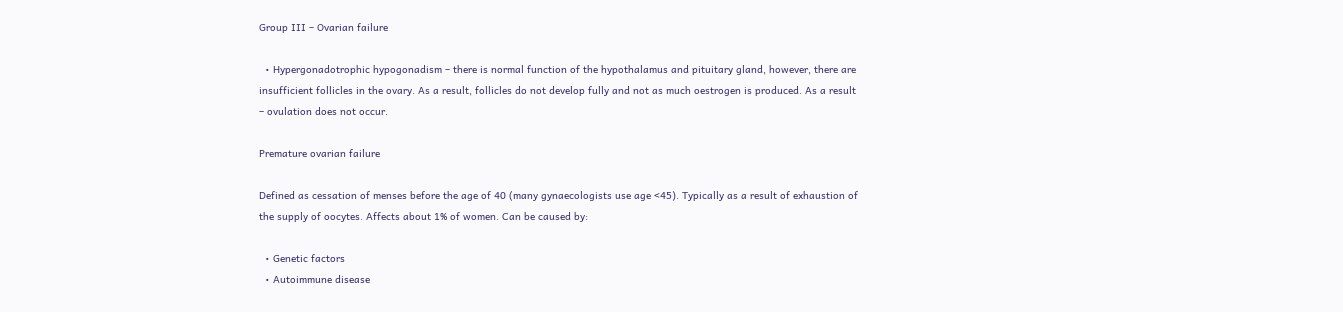Group III – Ovarian failure

  • Hypergonadotrophic hypogonadism – there is normal function of the hypothalamus and pituitary gland, however, there are insufficient follicles in the ovary. As a result, follicles do not develop fully and not as much oestrogen is produced. As a result – ovulation does not occur.

Premature ovarian failure

Defined as cessation of menses before the age of 40 (many gynaecologists use age <45). Typically as a result of exhaustion of the supply of oocytes. Affects about 1% of women. Can be caused by:

  • Genetic factors
  • Autoimmune disease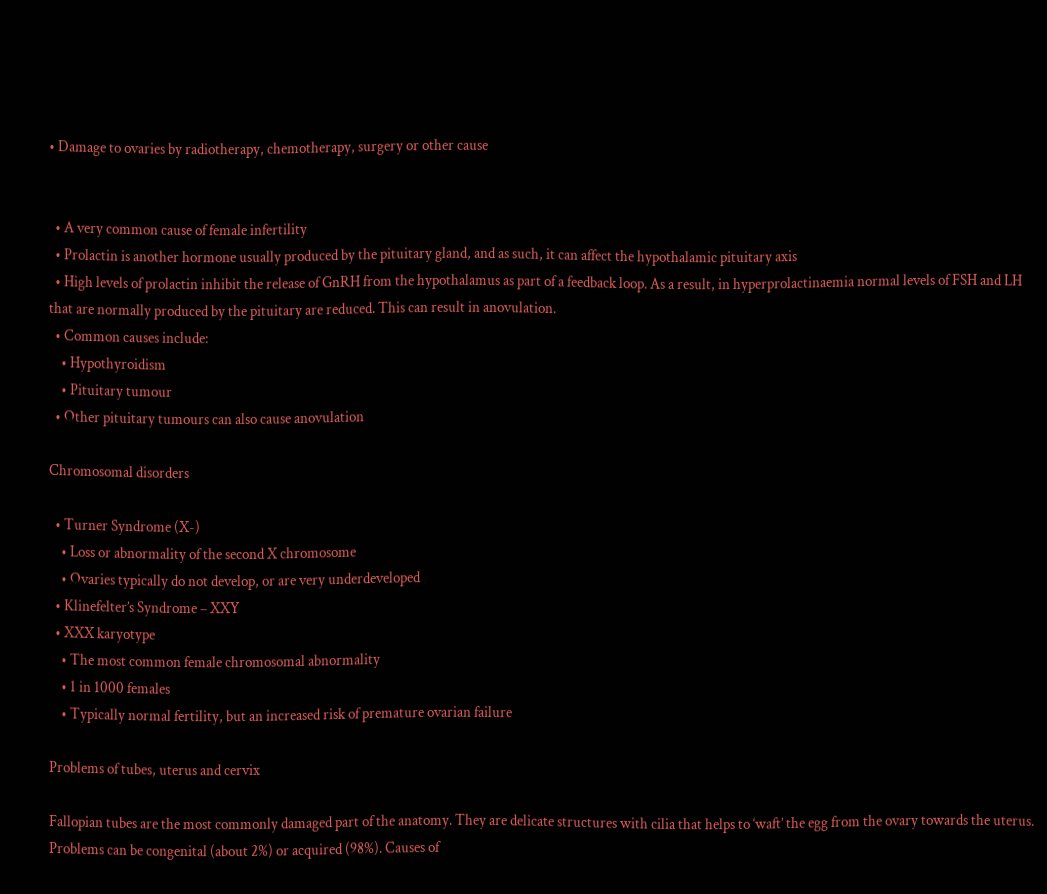• Damage to ovaries by radiotherapy, chemotherapy, surgery or other cause


  • A very common cause of female infertility
  • Prolactin is another hormone usually produced by the pituitary gland, and as such, it can affect the hypothalamic pituitary axis
  • High levels of prolactin inhibit the release of GnRH from the hypothalamus as part of a feedback loop. As a result, in hyperprolactinaemia normal levels of FSH and LH that are normally produced by the pituitary are reduced. This can result in anovulation.
  • Common causes include:
    • Hypothyroidism
    • Pituitary tumour
  • Other pituitary tumours can also cause anovulation

Chromosomal disorders

  • Turner Syndrome (X-)
    • Loss or abnormality of the second X chromosome
    • Ovaries typically do not develop, or are very underdeveloped
  • Klinefelter’s Syndrome – XXY
  • XXX karyotype
    • The most common female chromosomal abnormality
    • 1 in 1000 females
    • Typically normal fertility, but an increased risk of premature ovarian failure

Problems of tubes, uterus and cervix

Fallopian tubes are the most commonly damaged part of the anatomy. They are delicate structures with cilia that helps to ‘waft’ the egg from the ovary towards the uterus. Problems can be congenital (about 2%) or acquired (98%). Causes of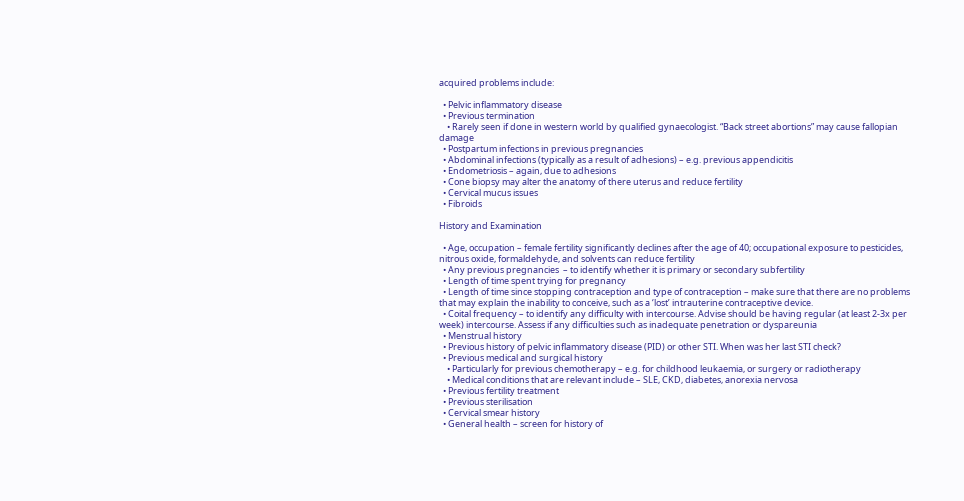acquired problems include:

  • Pelvic inflammatory disease
  • Previous termination
    • Rarely seen if done in western world by qualified gynaecologist. “Back street abortions” may cause fallopian damage
  • Postpartum infections in previous pregnancies
  • Abdominal infections (typically as a result of adhesions) – e.g. previous appendicitis
  • Endometriosis – again, due to adhesions
  • Cone biopsy may alter the anatomy of there uterus and reduce fertility
  • Cervical mucus issues
  • Fibroids

History and Examination

  • Age, occupation – female fertility significantly declines after the age of 40; occupational exposure to pesticides, nitrous oxide, formaldehyde, and solvents can reduce fertility
  • Any previous pregnancies  – to identify whether it is primary or secondary subfertility
  • Length of time spent trying for pregnancy
  • Length of time since stopping contraception and type of contraception – make sure that there are no problems that may explain the inability to conceive, such as a ‘lost’ intrauterine contraceptive device.
  • Coital frequency – to identify any difficulty with intercourse. Advise should be having regular (at least 2-3x per week) intercourse. Assess if any difficulties such as inadequate penetration or dyspareunia
  • Menstrual history
  • Previous history of pelvic inflammatory disease (PID) or other STI. When was her last STI check?
  • Previous medical and surgical history
    • Particularly for previous chemotherapy – e.g. for childhood leukaemia, or surgery or radiotherapy
    • Medical conditions that are relevant include – SLE, CKD, diabetes, anorexia nervosa
  • Previous fertility treatment
  • Previous sterilisation
  • Cervical smear history
  • General health – screen for history of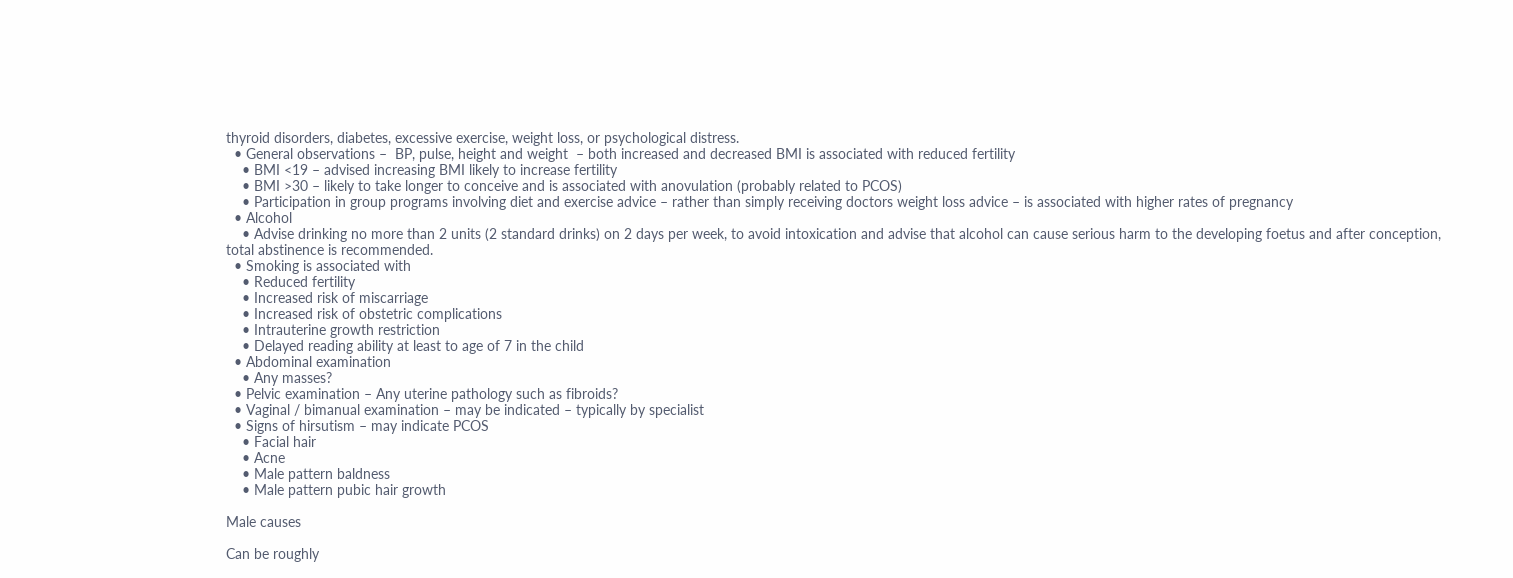thyroid disorders, diabetes, excessive exercise, weight loss, or psychological distress.
  • General observations –  BP, pulse, height and weight  – both increased and decreased BMI is associated with reduced fertility
    • BMI <19 – advised increasing BMI likely to increase fertility
    • BMI >30 – likely to take longer to conceive and is associated with anovulation (probably related to PCOS)
    • Participation in group programs involving diet and exercise advice – rather than simply receiving doctors weight loss advice – is associated with higher rates of pregnancy
  • Alcohol
    • Advise drinking no more than 2 units (2 standard drinks) on 2 days per week, to avoid intoxication and advise that alcohol can cause serious harm to the developing foetus and after conception, total abstinence is recommended.
  • Smoking is associated with
    • Reduced fertility
    • Increased risk of miscarriage
    • Increased risk of obstetric complications
    • Intrauterine growth restriction
    • Delayed reading ability at least to age of 7 in the child
  • Abdominal examination
    • Any masses?
  • Pelvic examination – Any uterine pathology such as fibroids?
  • Vaginal / bimanual examination – may be indicated – typically by specialist
  • Signs of hirsutism – may indicate PCOS
    • Facial hair
    • Acne
    • Male pattern baldness
    • Male pattern pubic hair growth

Male causes

Can be roughly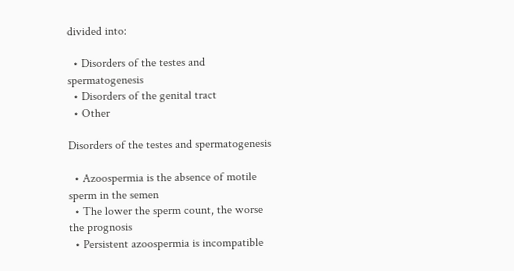divided into:

  • Disorders of the testes and spermatogenesis
  • Disorders of the genital tract
  • Other

Disorders of the testes and spermatogenesis

  • Azoospermia is the absence of motile sperm in the semen
  • The lower the sperm count, the worse the prognosis
  • Persistent azoospermia is incompatible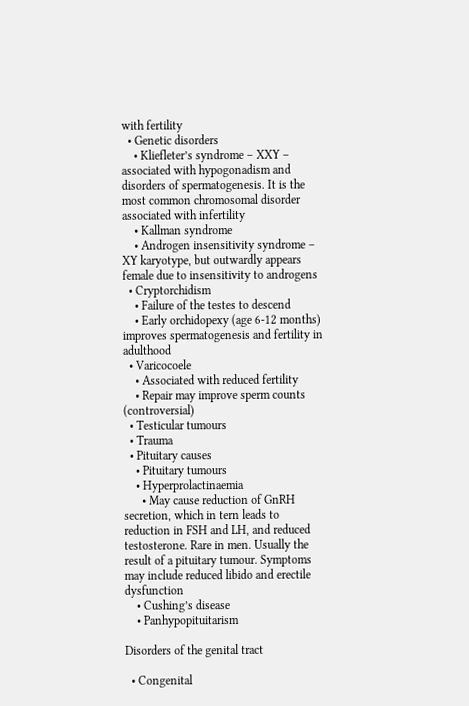with fertility
  • Genetic disorders
    • Kliefleter’s syndrome – XXY – associated with hypogonadism and disorders of spermatogenesis. It is the most common chromosomal disorder associated with infertility
    • Kallman syndrome
    • Androgen insensitivity syndrome – XY karyotype, but outwardly appears female due to insensitivity to androgens
  • Cryptorchidism
    • Failure of the testes to descend
    • Early orchidopexy (age 6-12 months) improves spermatogenesis and fertility in adulthood
  • Varicocoele
    • Associated with reduced fertility
    • Repair may improve sperm counts (controversial)
  • Testicular tumours
  • Trauma
  • Pituitary causes
    • Pituitary tumours
    • Hyperprolactinaemia
      • May cause reduction of GnRH secretion, which in tern leads to reduction in FSH and LH, and reduced testosterone. Rare in men. Usually the result of a pituitary tumour. Symptoms may include reduced libido and erectile dysfunction
    • Cushing’s disease
    • Panhypopituitarism

Disorders of the genital tract

  • Congenital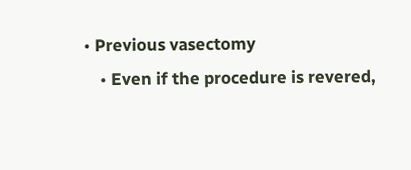• Previous vasectomy
    • Even if the procedure is revered,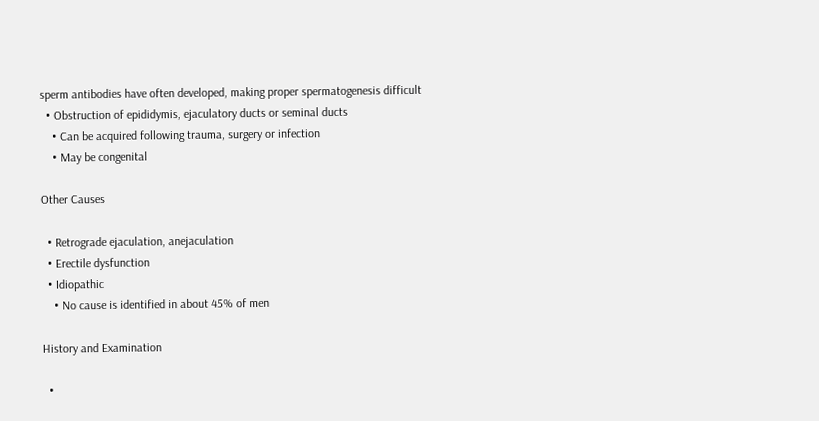sperm antibodies have often developed, making proper spermatogenesis difficult
  • Obstruction of epididymis, ejaculatory ducts or seminal ducts
    • Can be acquired following trauma, surgery or infection
    • May be congenital

Other Causes

  • Retrograde ejaculation, anejaculation
  • Erectile dysfunction
  • Idiopathic
    • No cause is identified in about 45% of men

History and Examination

  •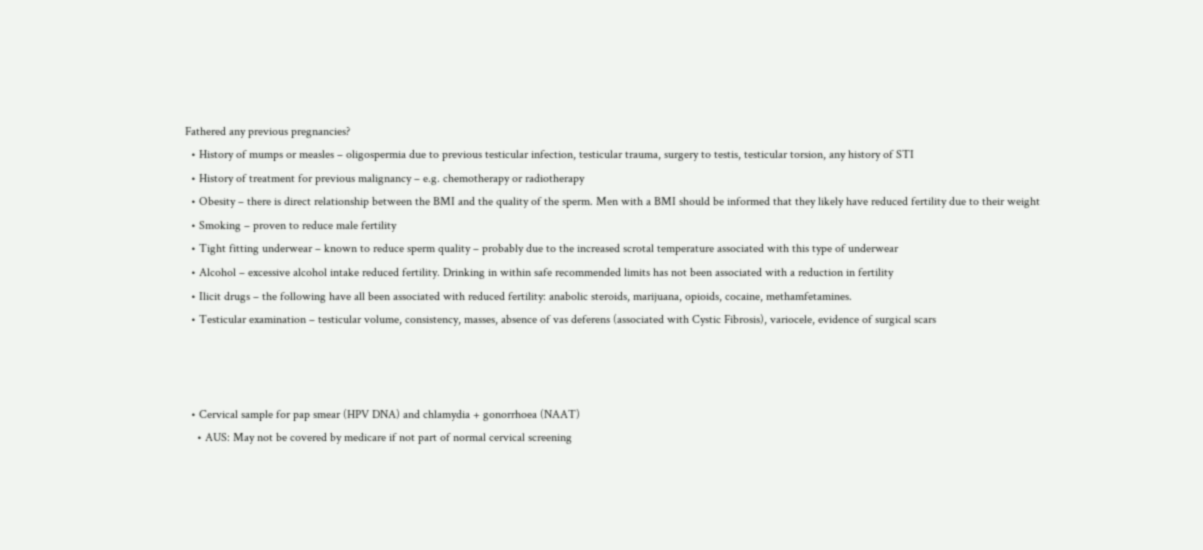Fathered any previous pregnancies?
  • History of mumps or measles – oligospermia due to previous testicular infection, testicular trauma, surgery to testis, testicular torsion, any history of STI
  • History of treatment for previous malignancy – e.g. chemotherapy or radiotherapy
  • Obesity – there is direct relationship between the BMI and the quality of the sperm. Men with a BMI should be informed that they likely have reduced fertility due to their weight
  • Smoking – proven to reduce male fertility
  • Tight fitting underwear – known to reduce sperm quality – probably due to the increased scrotal temperature associated with this type of underwear
  • Alcohol – excessive alcohol intake reduced fertility. Drinking in within safe recommended limits has not been associated with a reduction in fertility
  • Ilicit drugs – the following have all been associated with reduced fertility: anabolic steroids, marijuana, opioids, cocaine, methamfetamines.
  • Testicular examination – testicular volume, consistency, masses, absence of vas deferens (associated with Cystic Fibrosis), variocele, evidence of surgical scars



  • Cervical sample for pap smear (HPV DNA) and chlamydia + gonorrhoea (NAAT)
    • AUS: May not be covered by medicare if not part of normal cervical screening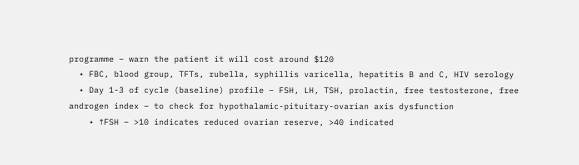programme – warn the patient it will cost around $120
  • FBC, blood group, TFTs, rubella, syphillis varicella, hepatitis B and C, HIV serology
  • Day 1-3 of cycle (baseline) profile – FSH, LH, TSH, prolactin, free testosterone, free androgen index – to check for hypothalamic-pituitary-ovarian axis dysfunction
    • ↑FSH – >10 indicates reduced ovarian reserve, >40 indicated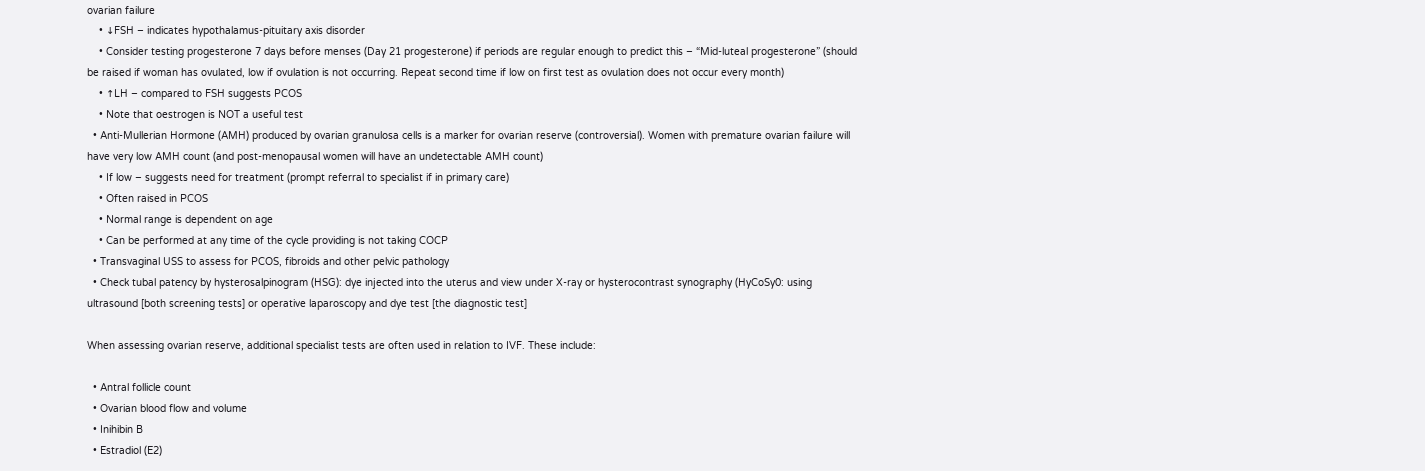ovarian failure
    • ↓FSH – indicates hypothalamus-pituitary axis disorder
    • Consider testing progesterone 7 days before menses (Day 21 progesterone) if periods are regular enough to predict this – “Mid-luteal progesterone” (should be raised if woman has ovulated, low if ovulation is not occurring. Repeat second time if low on first test as ovulation does not occur every month)
    • ↑LH – compared to FSH suggests PCOS
    • Note that oestrogen is NOT a useful test
  • Anti-Mullerian Hormone (AMH) produced by ovarian granulosa cells is a marker for ovarian reserve (controversial). Women with premature ovarian failure will have very low AMH count (and post-menopausal women will have an undetectable AMH count)
    • If low – suggests need for treatment (prompt referral to specialist if in primary care)
    • Often raised in PCOS
    • Normal range is dependent on age
    • Can be performed at any time of the cycle providing is not taking COCP
  • Transvaginal USS to assess for PCOS, fibroids and other pelvic pathology
  • Check tubal patency by hysterosalpinogram (HSG): dye injected into the uterus and view under X-ray or hysterocontrast synography (HyCoSy0: using ultrasound [both screening tests] or operative laparoscopy and dye test [the diagnostic test]

When assessing ovarian reserve, additional specialist tests are often used in relation to IVF. These include:

  • Antral follicle count
  • Ovarian blood flow and volume
  • Inihibin B
  • Estradiol (E2)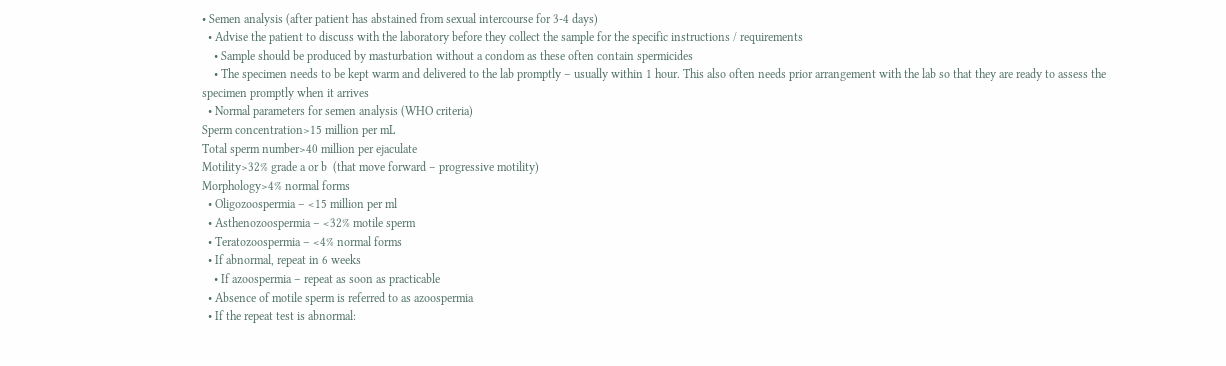• Semen analysis (after patient has abstained from sexual intercourse for 3-4 days)
  • Advise the patient to discuss with the laboratory before they collect the sample for the specific instructions / requirements
    • Sample should be produced by masturbation without a condom as these often contain spermicides
    • The specimen needs to be kept warm and delivered to the lab promptly – usually within 1 hour. This also often needs prior arrangement with the lab so that they are ready to assess the specimen promptly when it arrives
  • Normal parameters for semen analysis (WHO criteria)
Sperm concentration>15 million per mL
Total sperm number>40 million per ejaculate
Motility>32% grade a or b  (that move forward – progressive motility)
Morphology>4% normal forms
  • Oligozoospermia – <15 million per ml
  • Asthenozoospermia – <32% motile sperm
  • Teratozoospermia – <4% normal forms
  • If abnormal, repeat in 6 weeks
    • If azoospermia – repeat as soon as practicable
  • Absence of motile sperm is referred to as azoospermia
  • If the repeat test is abnormal: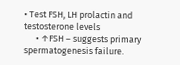• Test FSH, LH prolactin and testosterone levels
      • ↑FSH – suggests primary spermatogenesis failure.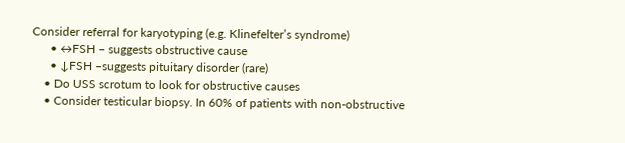Consider referral for karyotyping (e.g. Klinefelter’s syndrome)
      • ↔FSH – suggests obstructive cause
      • ↓FSH –suggests pituitary disorder (rare)
    • Do USS scrotum to look for obstructive causes
    • Consider testicular biopsy. In 60% of patients with non-obstructive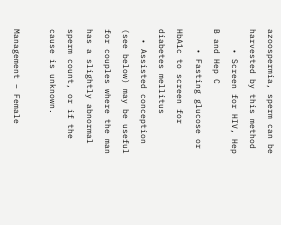azoospermia, sperm can be harvested by this method
    • Screen for HIV, Hep B and Hep C
    • Fasting glucose or HbA1c to screen for diabetes mellitus
  • Assisted conception (see below) may be useful for couples where the man has a slightly abnormal sperm count, or if the cause is unknown.

Management – Female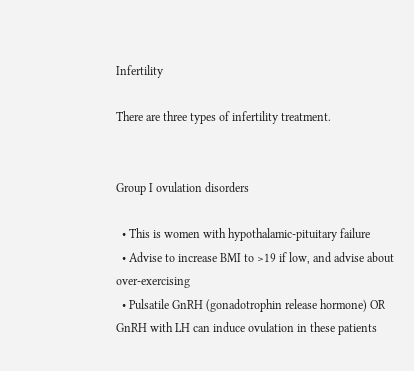Infertility

There are three types of infertility treatment.


Group I ovulation disorders

  • This is women with hypothalamic-pituitary failure
  • Advise to increase BMI to >19 if low, and advise about over-exercising
  • Pulsatile GnRH (gonadotrophin release hormone) OR GnRH with LH can induce ovulation in these patients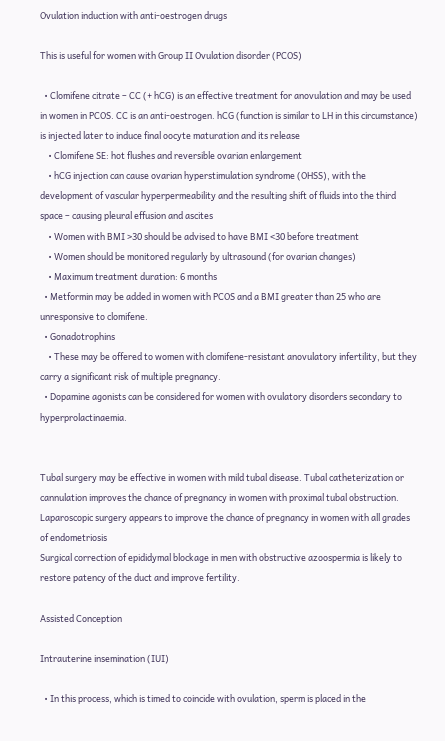Ovulation induction with anti-oestrogen drugs

This is useful for women with Group II Ovulation disorder (PCOS)

  • Clomifene citrate – CC (+ hCG) is an effective treatment for anovulation and may be used in women in PCOS. CC is an anti-oestrogen. hCG (function is similar to LH in this circumstance) is injected later to induce final oocyte maturation and its release
    • Clomifene SE: hot flushes and reversible ovarian enlargement
    • hCG injection can cause ovarian hyperstimulation syndrome (OHSS), with the development of vascular hyperpermeability and the resulting shift of fluids into the third space – causing pleural effusion and ascites
    • Women with BMI >30 should be advised to have BMI <30 before treatment
    • Women should be monitored regularly by ultrasound (for ovarian changes)
    • Maximum treatment duration: 6 months
  • Metformin may be added in women with PCOS and a BMI greater than 25 who are unresponsive to clomifene.
  • Gonadotrophins
    • These may be offered to women with clomifene-resistant anovulatory infertility, but they carry a significant risk of multiple pregnancy.
  • Dopamine agonists can be considered for women with ovulatory disorders secondary to hyperprolactinaemia.


Tubal surgery may be effective in women with mild tubal disease. Tubal catheterization or cannulation improves the chance of pregnancy in women with proximal tubal obstruction.
Laparoscopic surgery appears to improve the chance of pregnancy in women with all grades of endometriosis
Surgical correction of epididymal blockage in men with obstructive azoospermia is likely to restore patency of the duct and improve fertility.

Assisted Conception

Intrauterine insemination (IUI)

  • In this process, which is timed to coincide with ovulation, sperm is placed in the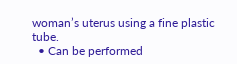woman’s uterus using a fine plastic tube.
  • Can be performed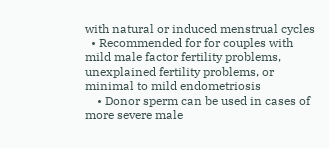with natural or induced menstrual cycles
  • Recommended for for couples with mild male factor fertility problems, unexplained fertility problems, or minimal to mild endometriosis
    • Donor sperm can be used in cases of more severe male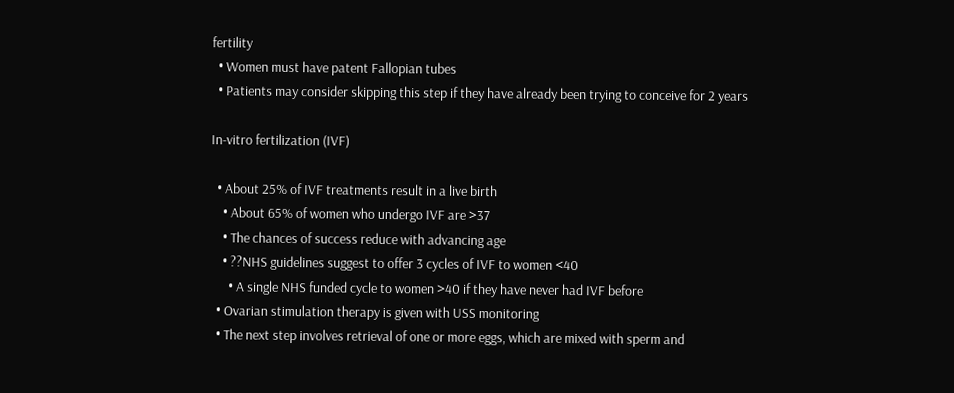fertility
  • Women must have patent Fallopian tubes
  • Patients may consider skipping this step if they have already been trying to conceive for 2 years

In-vitro fertilization (IVF)

  • About 25% of IVF treatments result in a live birth
    • About 65% of women who undergo IVF are >37
    • The chances of success reduce with advancing age
    • ??NHS guidelines suggest to offer 3 cycles of IVF to women <40
      • A single NHS funded cycle to women >40 if they have never had IVF before
  • Ovarian stimulation therapy is given with USS monitoring
  • The next step involves retrieval of one or more eggs, which are mixed with sperm and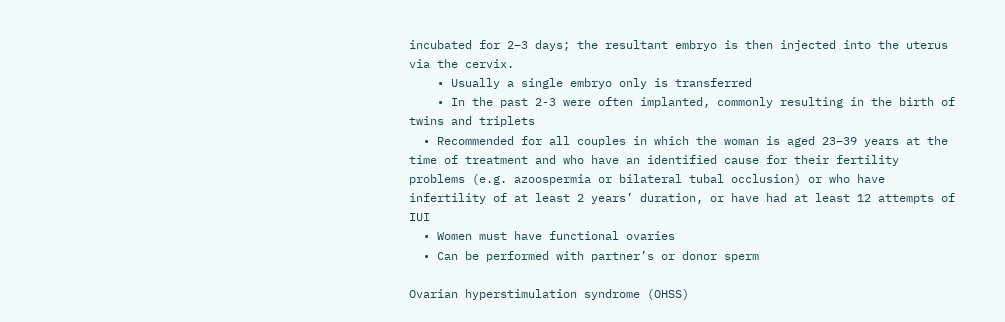incubated for 2–3 days; the resultant embryo is then injected into the uterus via the cervix.
    • Usually a single embryo only is transferred
    • In the past 2-3 were often implanted, commonly resulting in the birth of twins and triplets
  • Recommended for all couples in which the woman is aged 23–39 years at the time of treatment and who have an identified cause for their fertility problems (e.g. azoospermia or bilateral tubal occlusion) or who have infertility of at least 2 years’ duration, or have had at least 12 attempts of IUI
  • Women must have functional ovaries
  • Can be performed with partner’s or donor sperm

Ovarian hyperstimulation syndrome (OHSS)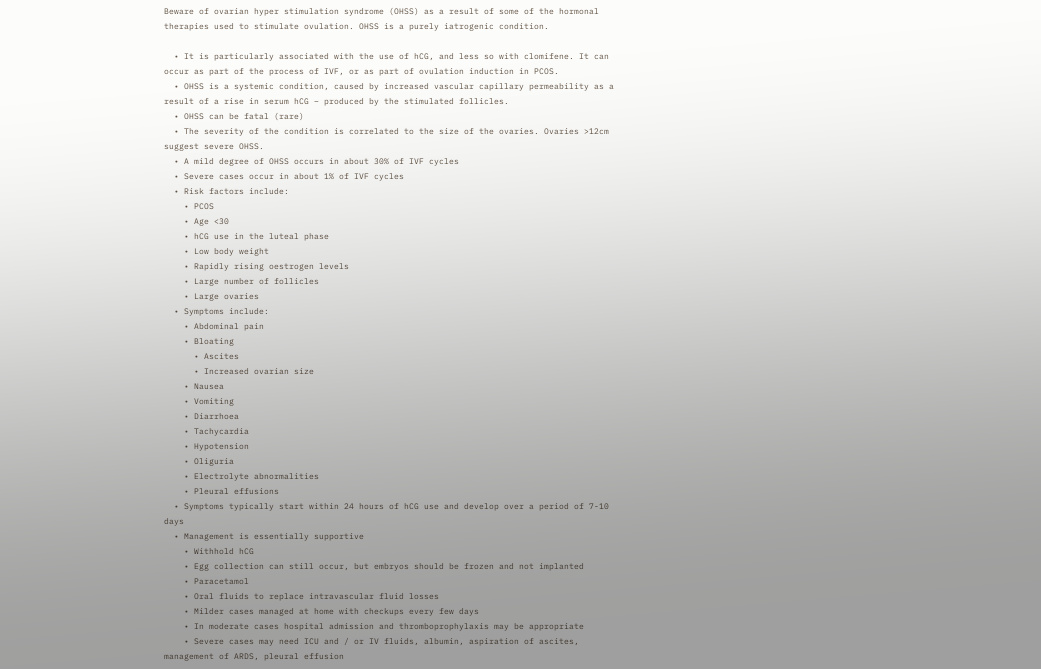Beware of ovarian hyper stimulation syndrome (OHSS) as a result of some of the hormonal therapies used to stimulate ovulation. OHSS is a purely iatrogenic condition.

  • It is particularly associated with the use of hCG, and less so with clomifene. It can occur as part of the process of IVF, or as part of ovulation induction in PCOS.
  • OHSS is a systemic condition, caused by increased vascular capillary permeability as a result of a rise in serum hCG – produced by the stimulated follicles.
  • OHSS can be fatal (rare)
  • The severity of the condition is correlated to the size of the ovaries. Ovaries >12cm suggest severe OHSS.
  • A mild degree of OHSS occurs in about 30% of IVF cycles
  • Severe cases occur in about 1% of IVF cycles
  • Risk factors include:
    • PCOS
    • Age <30
    • hCG use in the luteal phase
    • Low body weight
    • Rapidly rising oestrogen levels
    • Large number of follicles
    • Large ovaries
  • Symptoms include:
    • Abdominal pain
    • Bloating
      • Ascites
      • Increased ovarian size
    • Nausea
    • Vomiting
    • Diarrhoea
    • Tachycardia
    • Hypotension
    • Oliguria
    • Electrolyte abnormalities
    • Pleural effusions
  • Symptoms typically start within 24 hours of hCG use and develop over a period of 7-10 days
  • Management is essentially supportive
    • Withhold hCG
    • Egg collection can still occur, but embryos should be frozen and not implanted
    • Paracetamol
    • Oral fluids to replace intravascular fluid losses
    • Milder cases managed at home with checkups every few days
    • In moderate cases hospital admission and thromboprophylaxis may be appropriate
    • Severe cases may need ICU and / or IV fluids, albumin, aspiration of ascites, management of ARDS, pleural effusion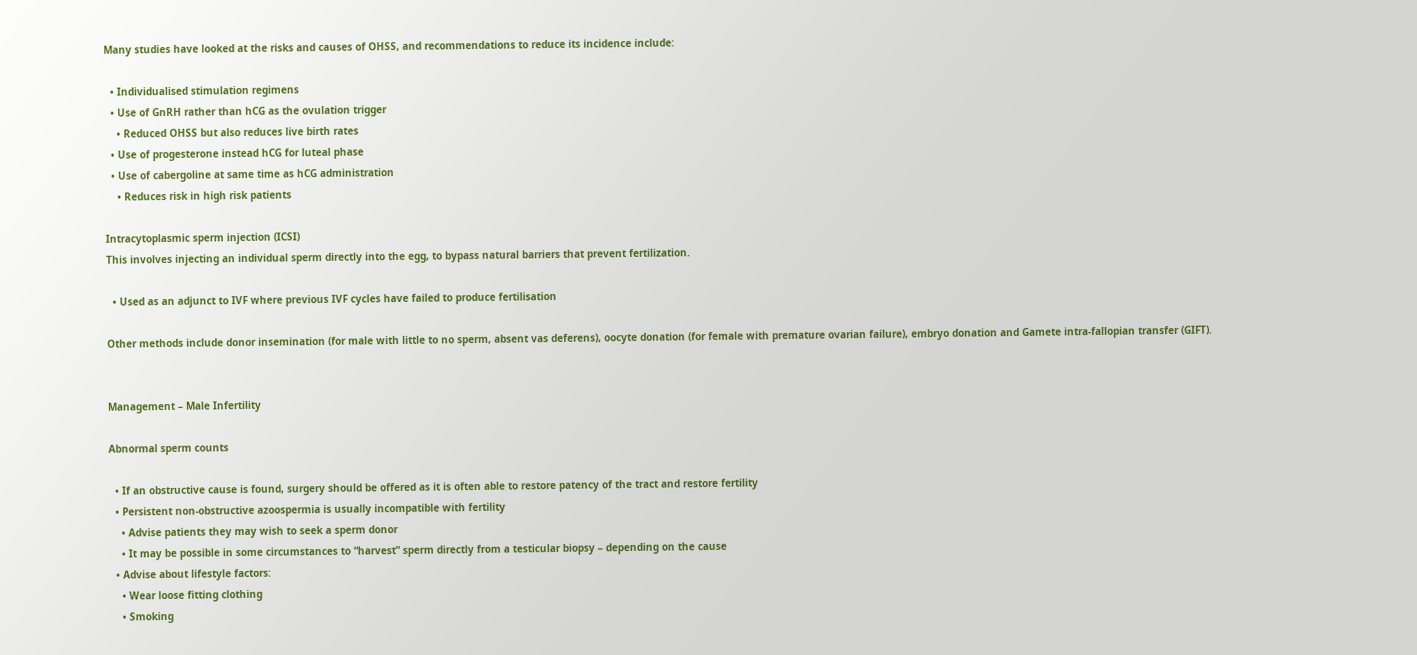Many studies have looked at the risks and causes of OHSS, and recommendations to reduce its incidence include:

  • Individualised stimulation regimens
  • Use of GnRH rather than hCG as the ovulation trigger
    • Reduced OHSS but also reduces live birth rates
  • Use of progesterone instead hCG for luteal phase
  • Use of cabergoline at same time as hCG administration
    • Reduces risk in high risk patients

Intracytoplasmic sperm injection (ICSI)
This involves injecting an individual sperm directly into the egg, to bypass natural barriers that prevent fertilization.

  • Used as an adjunct to IVF where previous IVF cycles have failed to produce fertilisation

Other methods include donor insemination (for male with little to no sperm, absent vas deferens), oocyte donation (for female with premature ovarian failure), embryo donation and Gamete intra-fallopian transfer (GIFT).


Management – Male Infertility

Abnormal sperm counts

  • If an obstructive cause is found, surgery should be offered as it is often able to restore patency of the tract and restore fertility
  • Persistent non-obstructive azoospermia is usually incompatible with fertility
    • Advise patients they may wish to seek a sperm donor
    • It may be possible in some circumstances to “harvest” sperm directly from a testicular biopsy – depending on the cause
  • Advise about lifestyle factors:
    • Wear loose fitting clothing
    • Smoking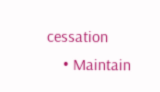cessation
    • Maintain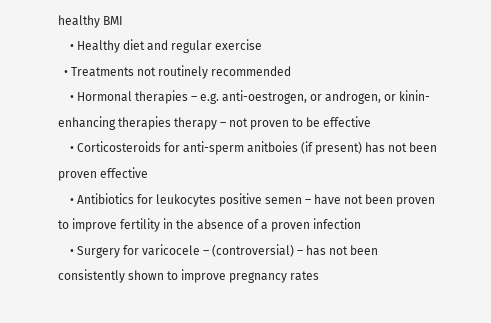healthy BMI
    • Healthy diet and regular exercise
  • Treatments not routinely recommended
    • Hormonal therapies – e.g. anti-oestrogen, or androgen, or kinin-enhancing therapies therapy – not proven to be effective
    • Corticosteroids for anti-sperm anitboies (if present) has not been proven effective
    • Antibiotics for leukocytes positive semen – have not been proven to improve fertility in the absence of a proven infection
    • Surgery for varicocele – (controversial) – has not been consistently shown to improve pregnancy rates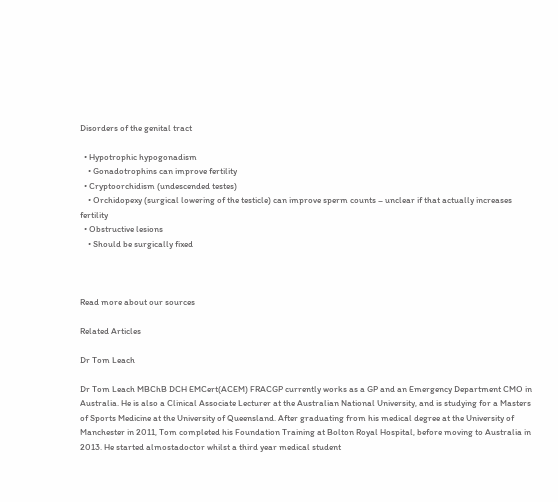Disorders of the genital tract

  • Hypotrophic hypogonadism
    • Gonadotrophins can improve fertility
  • Cryptoorchidism (undescended testes)
    • Orchidopexy (surgical lowering of the testicle) can improve sperm counts – unclear if that actually increases fertility
  • Obstructive lesions
    • Should be surgically fixed



Read more about our sources

Related Articles

Dr Tom Leach

Dr Tom Leach MBChB DCH EMCert(ACEM) FRACGP currently works as a GP and an Emergency Department CMO in Australia. He is also a Clinical Associate Lecturer at the Australian National University, and is studying for a Masters of Sports Medicine at the University of Queensland. After graduating from his medical degree at the University of Manchester in 2011, Tom completed his Foundation Training at Bolton Royal Hospital, before moving to Australia in 2013. He started almostadoctor whilst a third year medical student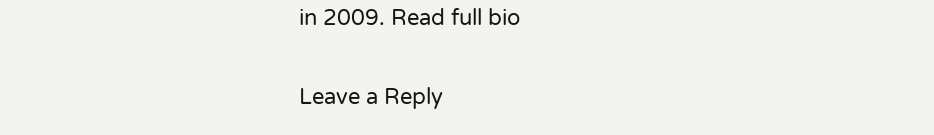in 2009. Read full bio

Leave a Reply